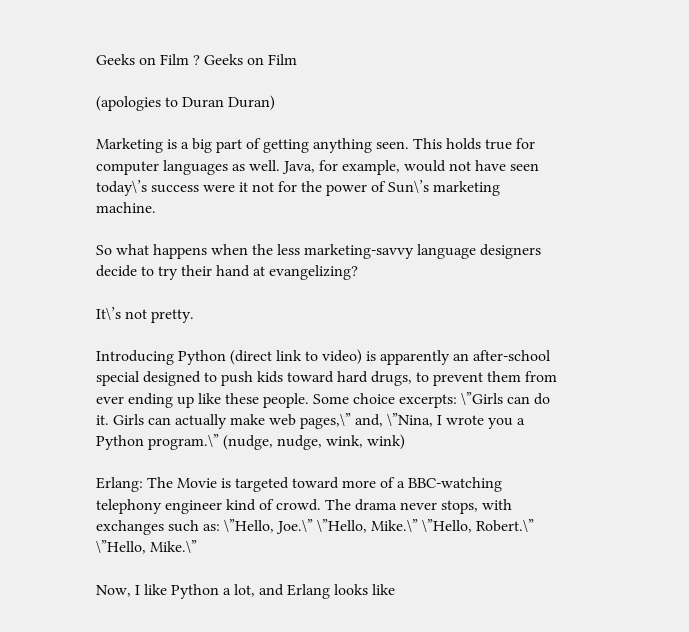Geeks on Film ? Geeks on Film

(apologies to Duran Duran)

Marketing is a big part of getting anything seen. This holds true for computer languages as well. Java, for example, would not have seen today\’s success were it not for the power of Sun\’s marketing machine.

So what happens when the less marketing-savvy language designers decide to try their hand at evangelizing?

It\’s not pretty.

Introducing Python (direct link to video) is apparently an after-school special designed to push kids toward hard drugs, to prevent them from ever ending up like these people. Some choice excerpts: \”Girls can do it. Girls can actually make web pages,\” and, \”Nina, I wrote you a Python program.\” (nudge, nudge, wink, wink)

Erlang: The Movie is targeted toward more of a BBC-watching telephony engineer kind of crowd. The drama never stops, with exchanges such as: \”Hello, Joe.\” \”Hello, Mike.\” \”Hello, Robert.\” \”Hello, Mike.\”

Now, I like Python a lot, and Erlang looks like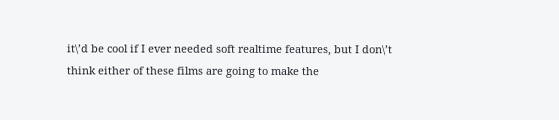it\’d be cool if I ever needed soft realtime features, but I don\’t think either of these films are going to make the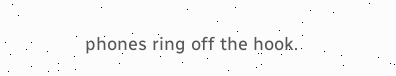phones ring off the hook.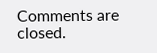Comments are closed.